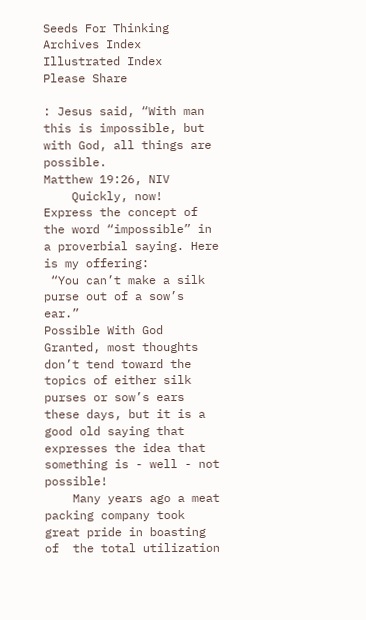Seeds For Thinking
Archives Index
Illustrated Index
Please Share

: Jesus said, “With man this is impossible, but with God, all things are possible.
Matthew 19:26, NIV
    Quickly, now!  Express the concept of the word “impossible” in a proverbial saying. Here is my offering:
 “You can’t make a silk purse out of a sow’s ear.”
Possible With God Granted, most thoughts don’t tend toward the topics of either silk purses or sow’s ears these days, but it is a good old saying that expresses the idea that something is - well - not possible!
    Many years ago a meat packing company took great pride in boasting of  the total utilization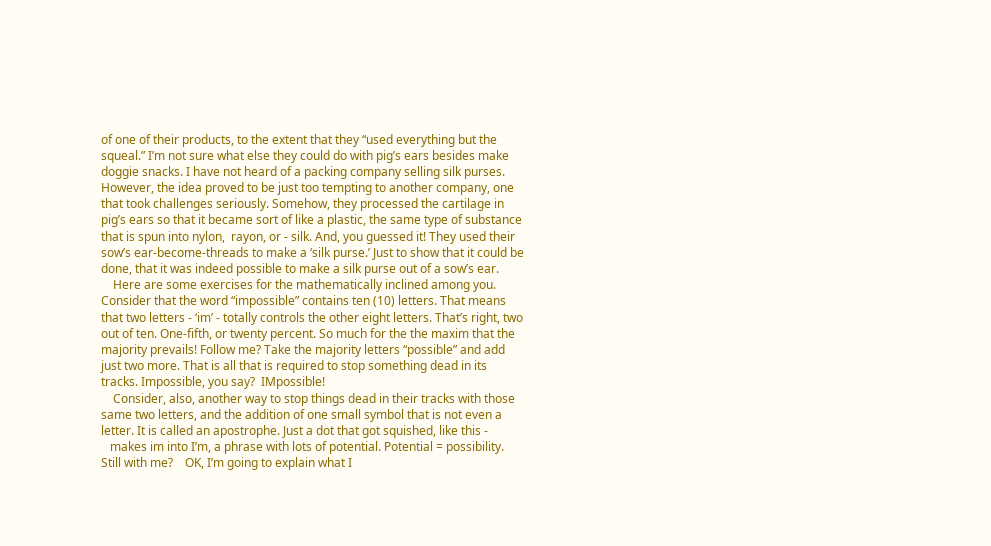of one of their products, to the extent that they “used everything but the squeal.” I’m not sure what else they could do with pig’s ears besides make doggie snacks. I have not heard of a packing company selling silk purses. However, the idea proved to be just too tempting to another company, one that took challenges seriously. Somehow, they processed the cartilage in  pig’s ears so that it became sort of like a plastic, the same type of substance that is spun into nylon,  rayon, or - silk. And, you guessed it! They used their sow’s ear-become-threads to make a ‘silk purse.’ Just to show that it could be done, that it was indeed possible to make a silk purse out of a sow’s ear.
    Here are some exercises for the mathematically inclined among you. Consider that the word “impossible” contains ten (10) letters. That means that two letters - ‘im’ - totally controls the other eight letters. That’s right, two out of ten. One-fifth, or twenty percent. So much for the the maxim that the majority prevails! Follow me? Take the majority letters “possible” and add just two more. That is all that is required to stop something dead in its tracks. Impossible, you say?  IMpossible!
    Consider, also, another way to stop things dead in their tracks with those same two letters, and the addition of one small symbol that is not even a letter. It is called an apostrophe. Just a dot that got squished, like this -
   makes im into I’m, a phrase with lots of potential. Potential = possibility. Still with me?    OK, I’m going to explain what I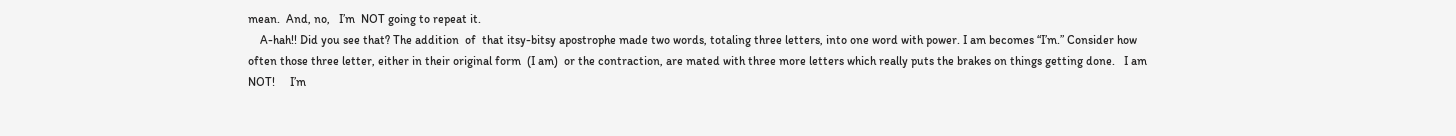mean.  And, no,   I’m  NOT going to repeat it.
    A-hah!! Did you see that? The addition  of  that itsy-bitsy apostrophe made two words, totaling three letters, into one word with power. I am becomes “I’m.” Consider how often those three letter, either in their original form  (I am)  or the contraction, are mated with three more letters which really puts the brakes on things getting done.   I am NOT!     I’m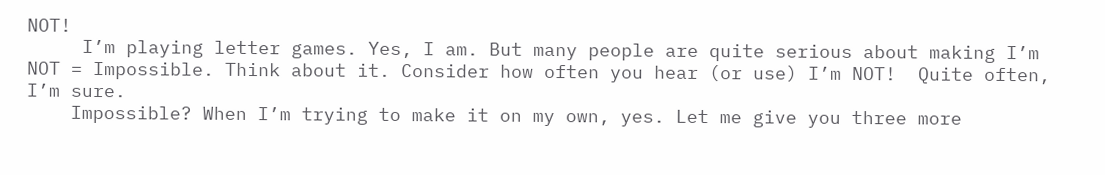NOT!
     I’m playing letter games. Yes, I am. But many people are quite serious about making I’m NOT = Impossible. Think about it. Consider how often you hear (or use) I’m NOT!  Quite often, I’m sure.
    Impossible? When I’m trying to make it on my own, yes. Let me give you three more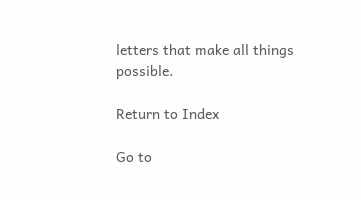letters that make all things possible.

Return to Index

Go to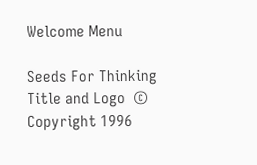Welcome Menu

Seeds For Thinking
Title and Logo  © Copyright 1996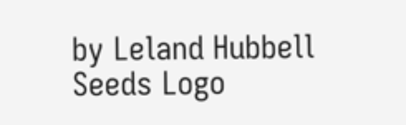by Leland Hubbell
Seeds Logo